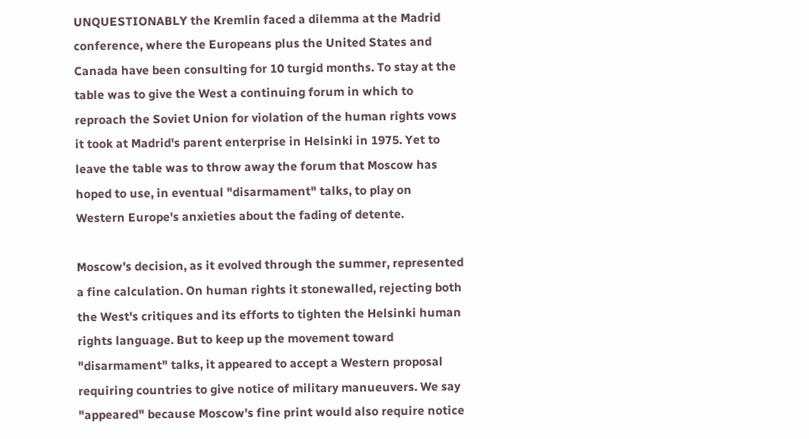UNQUESTIONABLY the Kremlin faced a dilemma at the Madrid conference, where the Europeans plus the United States and Canada have been consulting for 10 turgid months. To stay at the table was to give the West a continuing forum in which to reproach the Soviet Union for violation of the human rights vows it took at Madrid's parent enterprise in Helsinki in 1975. Yet to leave the table was to throw away the forum that Moscow has hoped to use, in eventual "disarmament" talks, to play on Western Europe's anxieties about the fading of detente.

Moscow's decision, as it evolved through the summer, represented a fine calculation. On human rights it stonewalled, rejecting both the West's critiques and its efforts to tighten the Helsinki human rights language. But to keep up the movement toward "disarmament" talks, it appeared to accept a Western proposal requiring countries to give notice of military manueuvers. We say "appeared" because Moscow's fine print would also require notice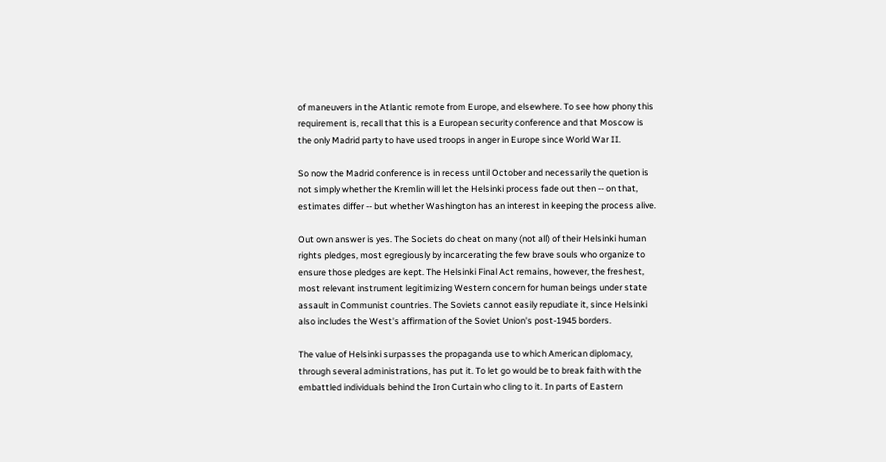of maneuvers in the Atlantic remote from Europe, and elsewhere. To see how phony this requirement is, recall that this is a European security conference and that Moscow is the only Madrid party to have used troops in anger in Europe since World War II.

So now the Madrid conference is in recess until October and necessarily the quetion is not simply whether the Kremlin will let the Helsinki process fade out then -- on that, estimates differ -- but whether Washington has an interest in keeping the process alive.

Out own answer is yes. The Societs do cheat on many (not all) of their Helsinki human rights pledges, most egregiously by incarcerating the few brave souls who organize to ensure those pledges are kept. The Helsinki Final Act remains, however, the freshest, most relevant instrument legitimizing Western concern for human beings under state assault in Communist countries. The Soviets cannot easily repudiate it, since Helsinki also includes the West's affirmation of the Soviet Union's post-1945 borders.

The value of Helsinki surpasses the propaganda use to which American diplomacy, through several administrations, has put it. To let go would be to break faith with the embattled individuals behind the Iron Curtain who cling to it. In parts of Eastern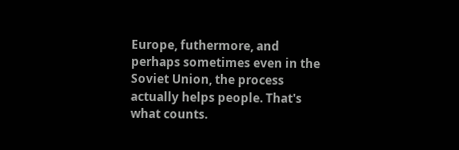Europe, futhermore, and perhaps sometimes even in the Soviet Union, the process actually helps people. That's what counts.